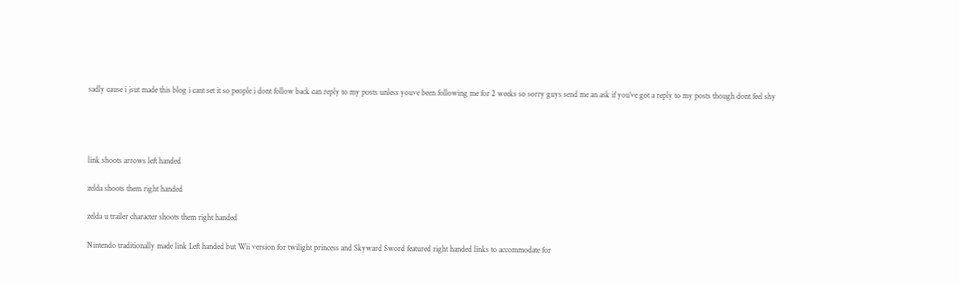sadly cause i jsut made this blog i cant set it so people i dont follow back can reply to my posts unless youve been following me for 2 weeks so sorry guys send me an ask if you’ve got a reply to my posts though dont feel shy




link shoots arrows left handed

zelda shoots them right handed

zelda u trailer character shoots them right handed

Nintendo traditionally made link Left handed but Wii version for twilight princess and Skyward Sword featured right handed links to accommodate for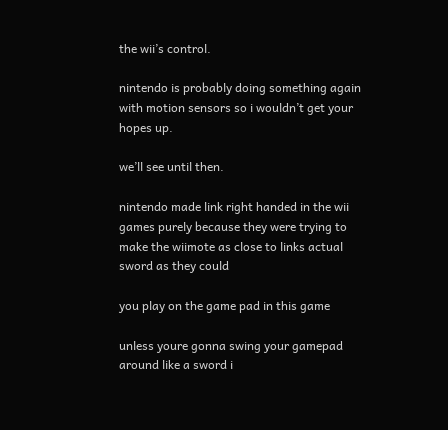the wii’s control.

nintendo is probably doing something again with motion sensors so i wouldn’t get your hopes up.

we’ll see until then.

nintendo made link right handed in the wii games purely because they were trying to make the wiimote as close to links actual sword as they could

you play on the game pad in this game

unless youre gonna swing your gamepad around like a sword i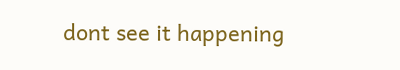dont see it happening